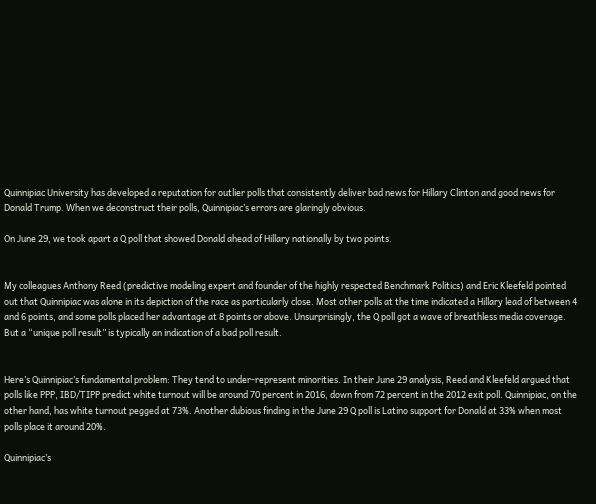Quinnipiac University has developed a reputation for outlier polls that consistently deliver bad news for Hillary Clinton and good news for Donald Trump. When we deconstruct their polls, Quinnipiac’s errors are glaringly obvious.

On June 29, we took apart a Q poll that showed Donald ahead of Hillary nationally by two points.


My colleagues Anthony Reed (predictive modeling expert and founder of the highly respected Benchmark Politics) and Eric Kleefeld pointed out that Quinnipiac was alone in its depiction of the race as particularly close. Most other polls at the time indicated a Hillary lead of between 4 and 6 points, and some polls placed her advantage at 8 points or above. Unsurprisingly, the Q poll got a wave of breathless media coverage. But a “unique poll result” is typically an indication of a bad poll result.


Here’s Quinnipiac’s fundamental problem: They tend to under-represent minorities. In their June 29 analysis, Reed and Kleefeld argued that polls like PPP, IBD/TIPP predict white turnout will be around 70 percent in 2016, down from 72 percent in the 2012 exit poll. Quinnipiac, on the other hand, has white turnout pegged at 73%. Another dubious finding in the June 29 Q poll is Latino support for Donald at 33% when most polls place it around 20%.

Quinnipiac’s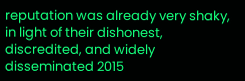reputation was already very shaky, in light of their dishonest, discredited, and widely disseminated 2015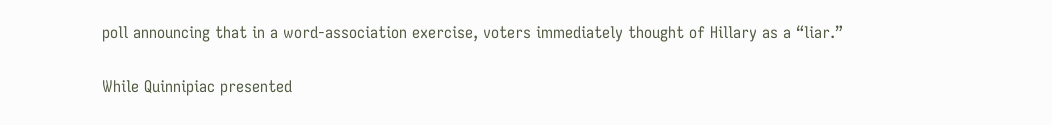poll announcing that in a word-association exercise, voters immediately thought of Hillary as a “liar.”

While Quinnipiac presented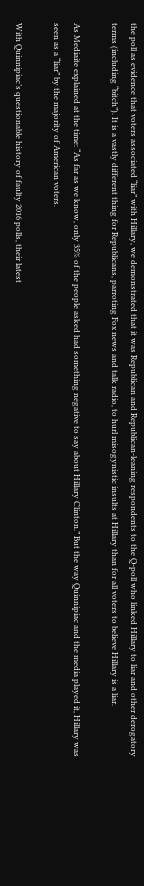the poll as evidence that voters associated “liar” with Hillary, we demonstrated that it was Republican and Republican-leaning respondents to the Q-poll who linked Hillary to liar and other derogatory terms (including “bitch”). It is a vastly different thing for Republicans, parroting Fox news and talk radio, to hurl misogynistic insults at Hillary than for all voters to believe Hillary is a liar.

As Mediaite explained at the time: “As far as we know, only 35% of the people asked had something negative to say about Hillary Clinton.” But the way Quinnipiac and the media played it, Hillary was seen as a “liar” by the majority of American voters.

With Quinnipiac’s questionable history of faulty 2016 polls, their latest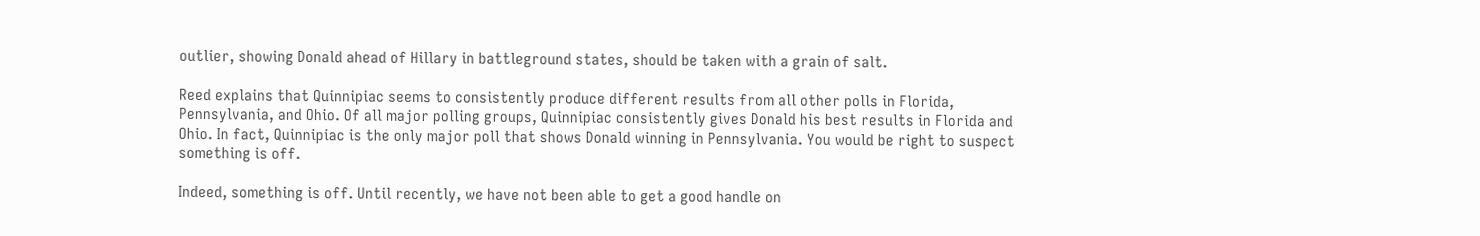outlier, showing Donald ahead of Hillary in battleground states, should be taken with a grain of salt.

Reed explains that Quinnipiac seems to consistently produce different results from all other polls in Florida, Pennsylvania, and Ohio. Of all major polling groups, Quinnipiac consistently gives Donald his best results in Florida and Ohio. In fact, Quinnipiac is the only major poll that shows Donald winning in Pennsylvania. You would be right to suspect something is off.

Indeed, something is off. Until recently, we have not been able to get a good handle on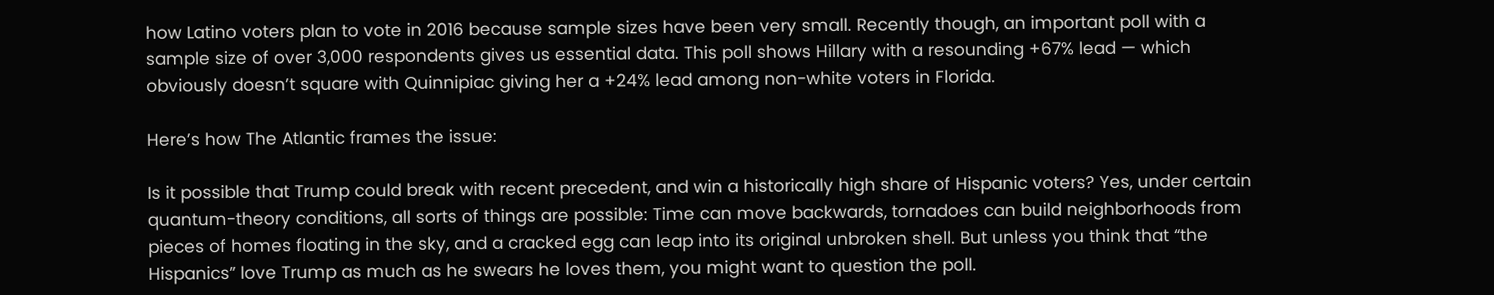how Latino voters plan to vote in 2016 because sample sizes have been very small. Recently though, an important poll with a sample size of over 3,000 respondents gives us essential data. This poll shows Hillary with a resounding +67% lead — which obviously doesn’t square with Quinnipiac giving her a +24% lead among non-white voters in Florida.

Here’s how The Atlantic frames the issue:

Is it possible that Trump could break with recent precedent, and win a historically high share of Hispanic voters? Yes, under certain quantum-theory conditions, all sorts of things are possible: Time can move backwards, tornadoes can build neighborhoods from pieces of homes floating in the sky, and a cracked egg can leap into its original unbroken shell. But unless you think that “the Hispanics” love Trump as much as he swears he loves them, you might want to question the poll.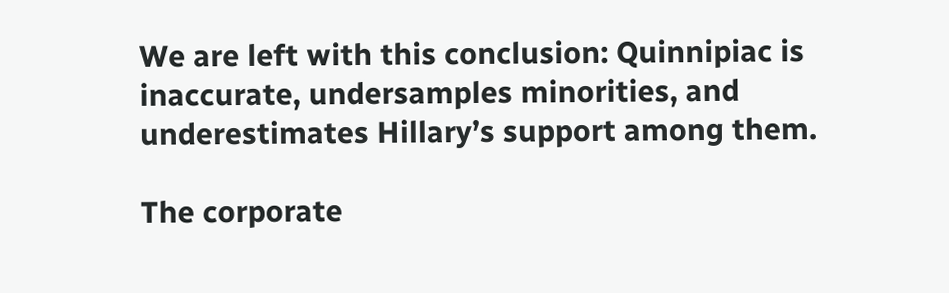We are left with this conclusion: Quinnipiac is inaccurate, undersamples minorities, and underestimates Hillary’s support among them.

The corporate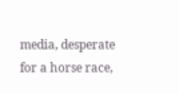media, desperate for a horse race,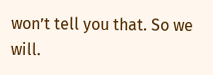won’t tell you that. So we will.